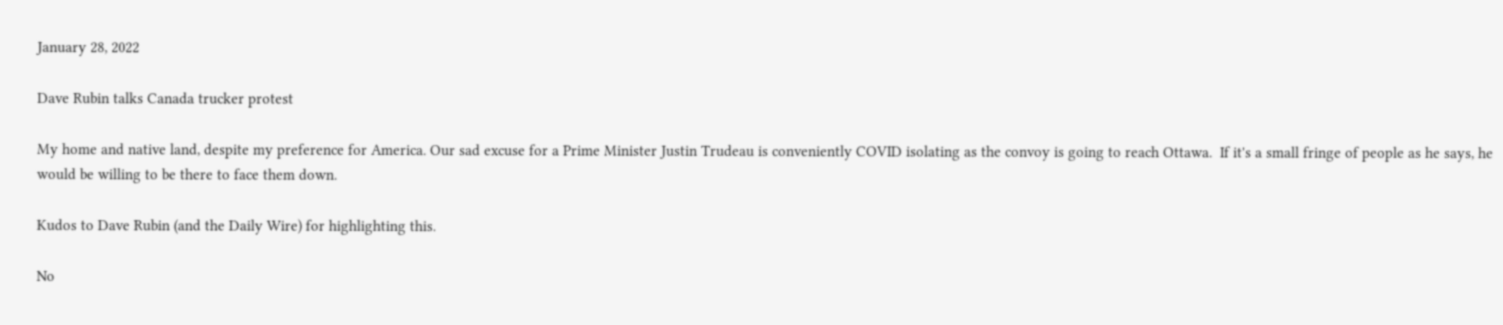January 28, 2022

Dave Rubin talks Canada trucker protest

My home and native land, despite my preference for America. Our sad excuse for a Prime Minister Justin Trudeau is conveniently COVID isolating as the convoy is going to reach Ottawa.  If it's a small fringe of people as he says, he would be willing to be there to face them down.

Kudos to Dave Rubin (and the Daily Wire) for highlighting this.

No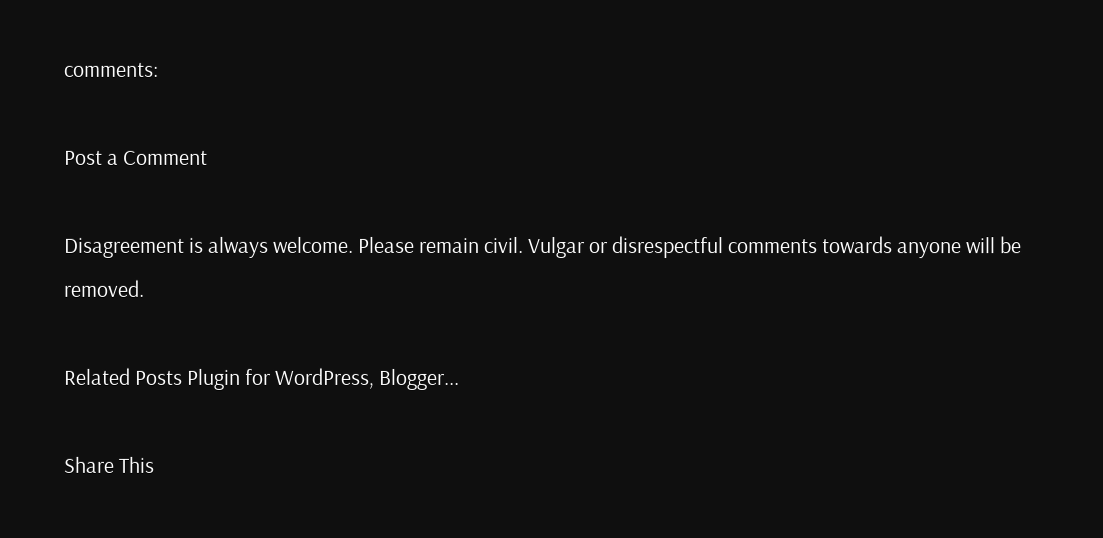comments:

Post a Comment

Disagreement is always welcome. Please remain civil. Vulgar or disrespectful comments towards anyone will be removed.

Related Posts Plugin for WordPress, Blogger...

Share This